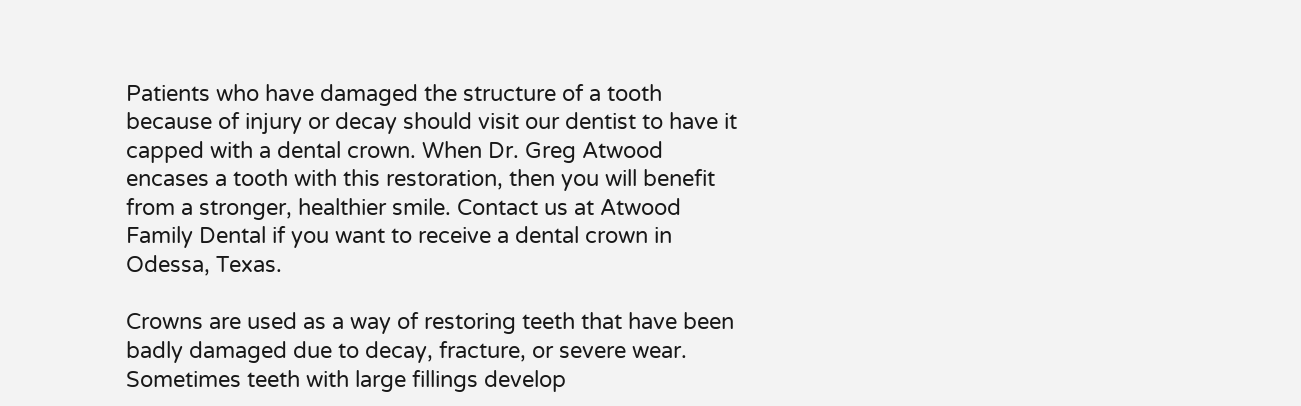Patients who have damaged the structure of a tooth because of injury or decay should visit our dentist to have it capped with a dental crown. When Dr. Greg Atwood encases a tooth with this restoration, then you will benefit from a stronger, healthier smile. Contact us at Atwood Family Dental if you want to receive a dental crown in Odessa, Texas.

Crowns are used as a way of restoring teeth that have been badly damaged due to decay, fracture, or severe wear. Sometimes teeth with large fillings develop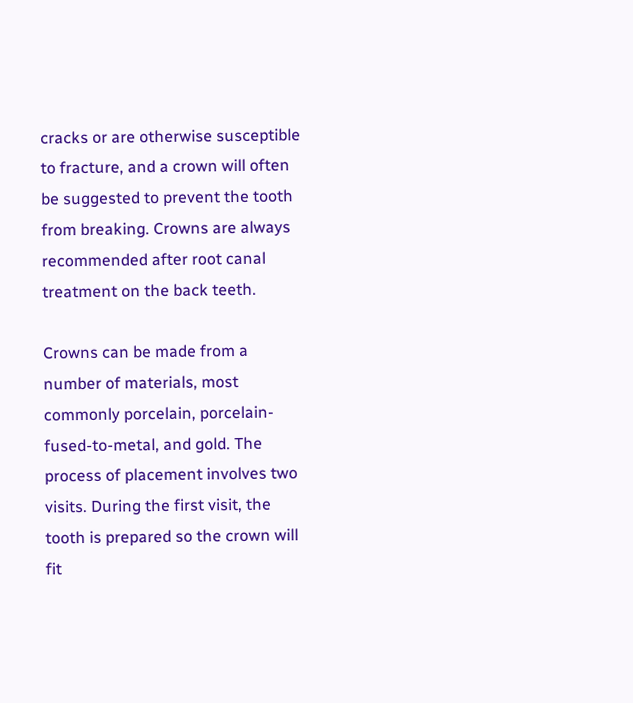cracks or are otherwise susceptible to fracture, and a crown will often be suggested to prevent the tooth from breaking. Crowns are always recommended after root canal treatment on the back teeth.

Crowns can be made from a number of materials, most commonly porcelain, porcelain-fused-to-metal, and gold. The process of placement involves two visits. During the first visit, the tooth is prepared so the crown will fit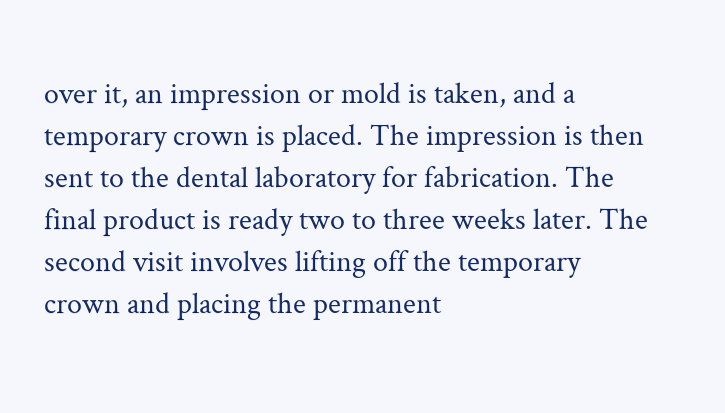over it, an impression or mold is taken, and a temporary crown is placed. The impression is then sent to the dental laboratory for fabrication. The final product is ready two to three weeks later. The second visit involves lifting off the temporary crown and placing the permanent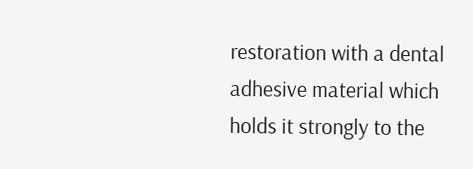restoration with a dental adhesive material which holds it strongly to the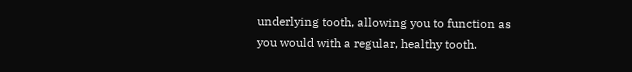underlying tooth, allowing you to function as you would with a regular, healthy tooth.